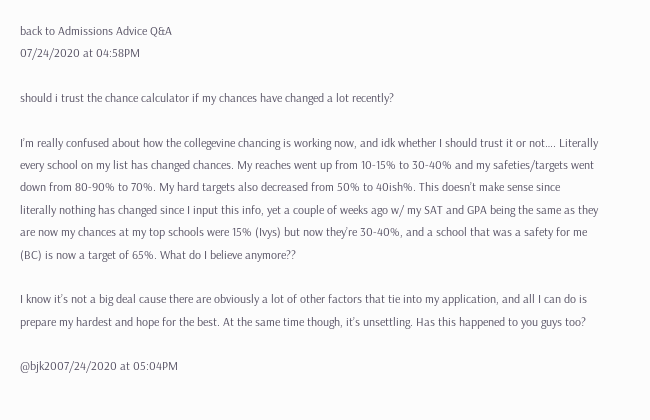back to Admissions Advice Q&A
07/24/2020 at 04:58PM

should i trust the chance calculator if my chances have changed a lot recently?

I’m really confused about how the collegevine chancing is working now, and idk whether I should trust it or not…. Literally every school on my list has changed chances. My reaches went up from 10-15% to 30-40% and my safeties/targets went down from 80-90% to 70%. My hard targets also decreased from 50% to 40ish%. This doesn’t make sense since literally nothing has changed since I input this info, yet a couple of weeks ago w/ my SAT and GPA being the same as they are now my chances at my top schools were 15% (Ivys) but now they’re 30-40%, and a school that was a safety for me (BC) is now a target of 65%. What do I believe anymore??

I know it’s not a big deal cause there are obviously a lot of other factors that tie into my application, and all I can do is prepare my hardest and hope for the best. At the same time though, it’s unsettling. Has this happened to you guys too?

@bjk2007/24/2020 at 05:04PM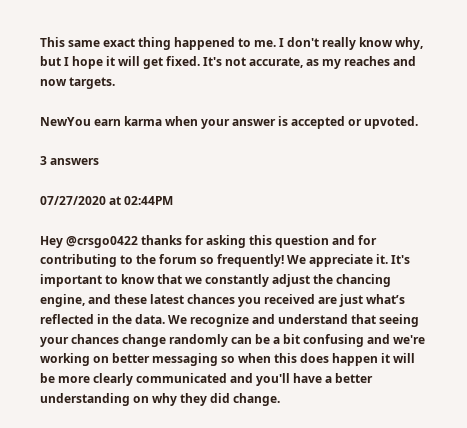This same exact thing happened to me. I don't really know why, but I hope it will get fixed. It's not accurate, as my reaches and now targets.

NewYou earn karma when your answer is accepted or upvoted.

3 answers

07/27/2020 at 02:44PM

Hey @crsgo0422 thanks for asking this question and for contributing to the forum so frequently! We appreciate it. It's important to know that we constantly adjust the chancing engine, and these latest chances you received are just what’s reflected in the data. We recognize and understand that seeing your chances change randomly can be a bit confusing and we're working on better messaging so when this does happen it will be more clearly communicated and you'll have a better understanding on why they did change.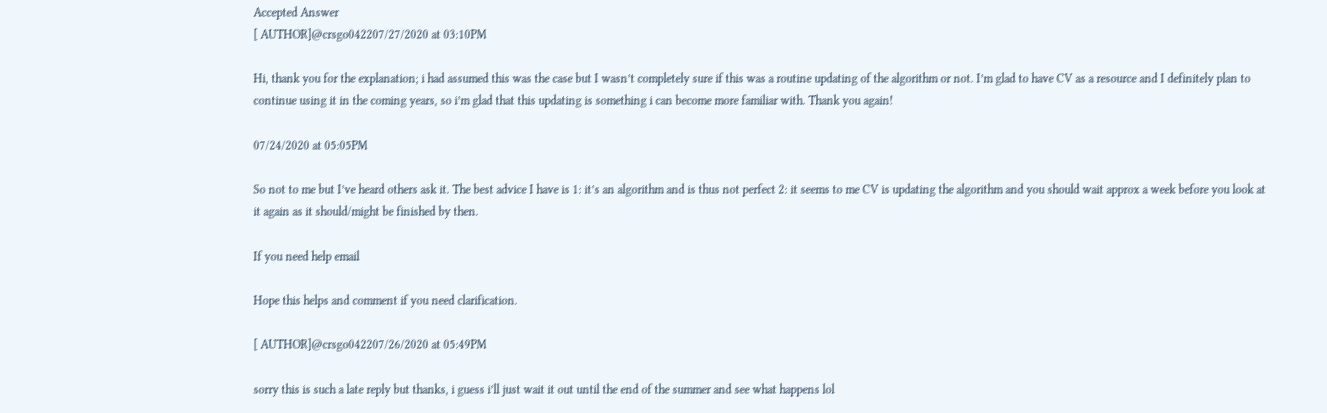Accepted Answer
[ AUTHOR]@crsgo042207/27/2020 at 03:10PM

Hi, thank you for the explanation; i had assumed this was the case but I wasn’t completely sure if this was a routine updating of the algorithm or not. I’m glad to have CV as a resource and I definitely plan to continue using it in the coming years, so i’m glad that this updating is something i can become more familiar with. Thank you again!

07/24/2020 at 05:05PM

So not to me but I’ve heard others ask it. The best advice I have is 1: it’s an algorithm and is thus not perfect 2: it seems to me CV is updating the algorithm and you should wait approx a week before you look at it again as it should/might be finished by then.

If you need help email

Hope this helps and comment if you need clarification.

[ AUTHOR]@crsgo042207/26/2020 at 05:49PM

sorry this is such a late reply but thanks, i guess i’ll just wait it out until the end of the summer and see what happens lol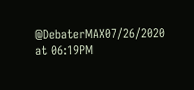@DebaterMAX07/26/2020 at 06:19PM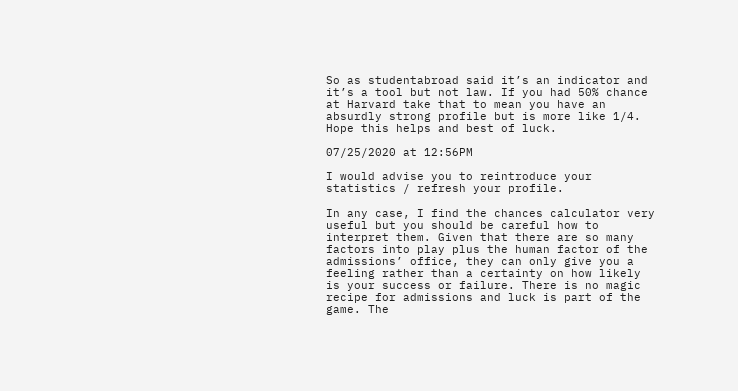So as studentabroad said it’s an indicator and it’s a tool but not law. If you had 50% chance at Harvard take that to mean you have an absurdly strong profile but is more like 1/4. Hope this helps and best of luck.

07/25/2020 at 12:56PM

I would advise you to reintroduce your statistics / refresh your profile.

In any case, I find the chances calculator very useful but you should be careful how to interpret them. Given that there are so many factors into play plus the human factor of the admissions’ office, they can only give you a feeling rather than a certainty on how likely is your success or failure. There is no magic recipe for admissions and luck is part of the game. The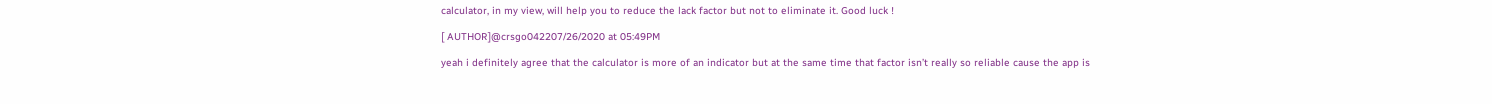calculator, in my view, will help you to reduce the lack factor but not to eliminate it. Good luck !

[ AUTHOR]@crsgo042207/26/2020 at 05:49PM

yeah i definitely agree that the calculator is more of an indicator but at the same time that factor isn’t really so reliable cause the app is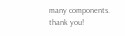many components. thank you!